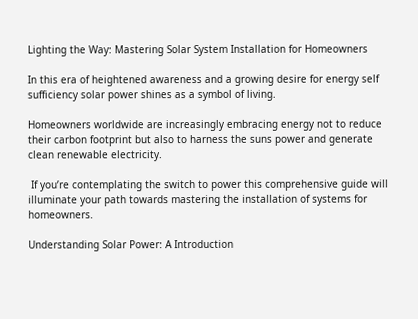Lighting the Way: Mastering Solar System Installation for Homeowners

In this era of heightened awareness and a growing desire for energy self sufficiency solar power shines as a symbol of living.

Homeowners worldwide are increasingly embracing energy not to reduce their carbon footprint but also to harness the suns power and generate clean renewable electricity.

 If you’re contemplating the switch to power this comprehensive guide will illuminate your path towards mastering the installation of systems for homeowners.

Understanding Solar Power: A Introduction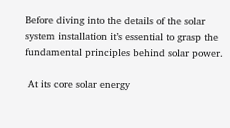Before diving into the details of the solar system installation it’s essential to grasp the fundamental principles behind solar power.

 At its core solar energy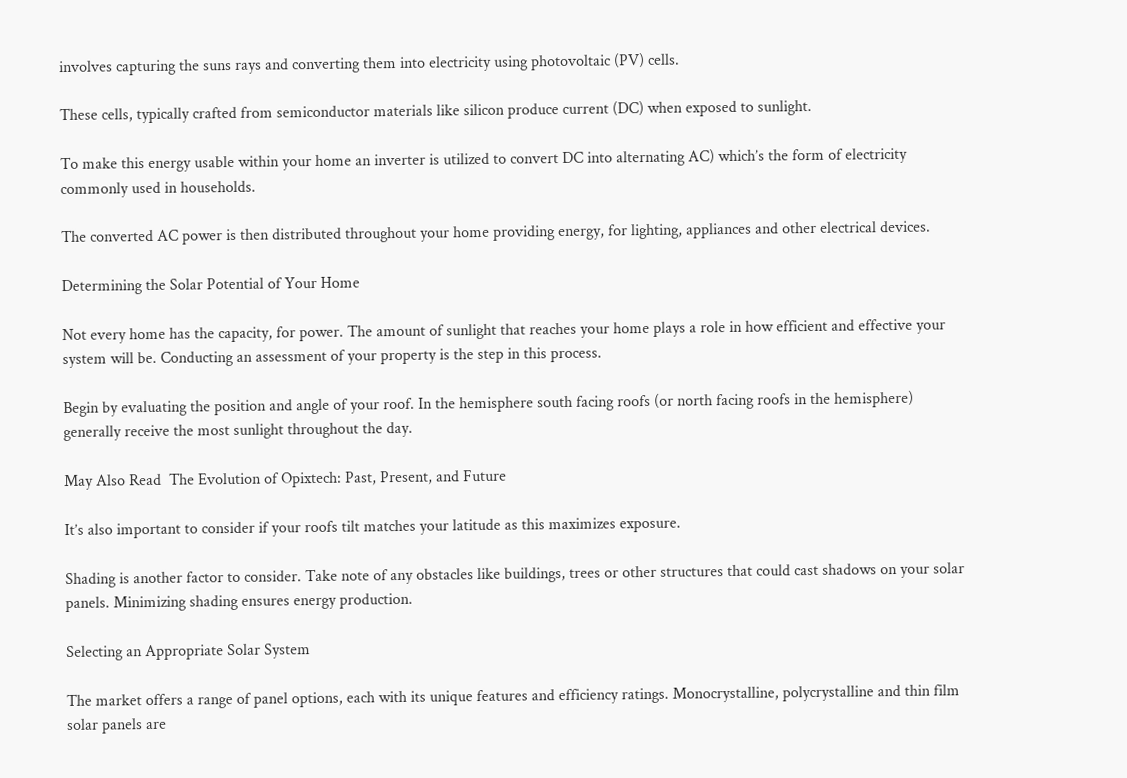involves capturing the suns rays and converting them into electricity using photovoltaic (PV) cells.

These cells, typically crafted from semiconductor materials like silicon produce current (DC) when exposed to sunlight.

To make this energy usable within your home an inverter is utilized to convert DC into alternating AC) which’s the form of electricity commonly used in households.

The converted AC power is then distributed throughout your home providing energy, for lighting, appliances and other electrical devices.

Determining the Solar Potential of Your Home

Not every home has the capacity, for power. The amount of sunlight that reaches your home plays a role in how efficient and effective your system will be. Conducting an assessment of your property is the step in this process.

Begin by evaluating the position and angle of your roof. In the hemisphere south facing roofs (or north facing roofs in the hemisphere) generally receive the most sunlight throughout the day.

May Also Read  The Evolution of Opixtech: Past, Present, and Future

It’s also important to consider if your roofs tilt matches your latitude as this maximizes exposure.

Shading is another factor to consider. Take note of any obstacles like buildings, trees or other structures that could cast shadows on your solar panels. Minimizing shading ensures energy production.

Selecting an Appropriate Solar System

The market offers a range of panel options, each with its unique features and efficiency ratings. Monocrystalline, polycrystalline and thin film solar panels are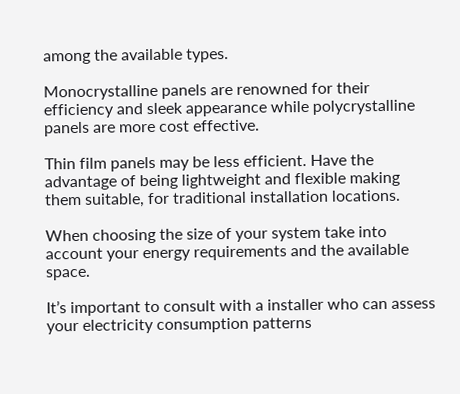among the available types.

Monocrystalline panels are renowned for their efficiency and sleek appearance while polycrystalline panels are more cost effective.

Thin film panels may be less efficient. Have the advantage of being lightweight and flexible making them suitable, for traditional installation locations.

When choosing the size of your system take into account your energy requirements and the available space.

It’s important to consult with a installer who can assess your electricity consumption patterns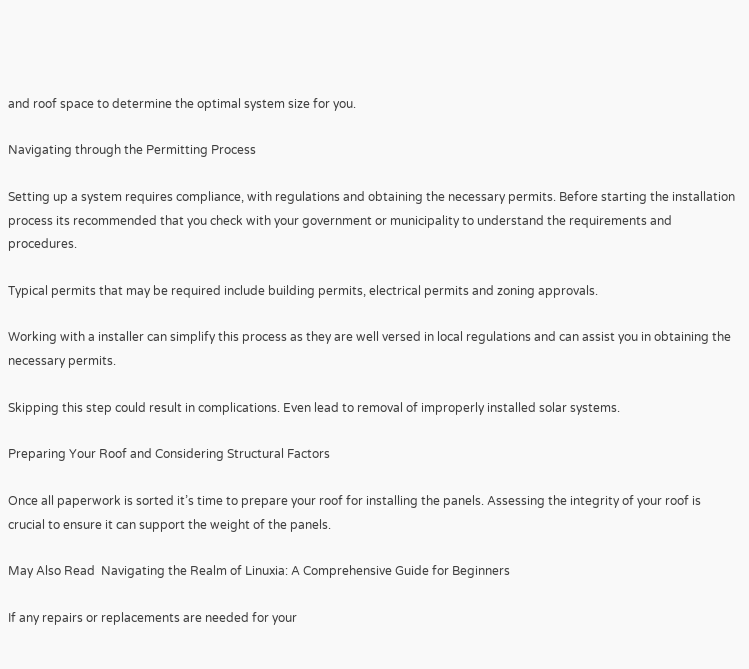and roof space to determine the optimal system size for you.

Navigating through the Permitting Process

Setting up a system requires compliance, with regulations and obtaining the necessary permits. Before starting the installation process its recommended that you check with your government or municipality to understand the requirements and procedures.

Typical permits that may be required include building permits, electrical permits and zoning approvals.

Working with a installer can simplify this process as they are well versed in local regulations and can assist you in obtaining the necessary permits.

Skipping this step could result in complications. Even lead to removal of improperly installed solar systems.

Preparing Your Roof and Considering Structural Factors

Once all paperwork is sorted it’s time to prepare your roof for installing the panels. Assessing the integrity of your roof is crucial to ensure it can support the weight of the panels.

May Also Read  Navigating the Realm of Linuxia: A Comprehensive Guide for Beginners

If any repairs or replacements are needed for your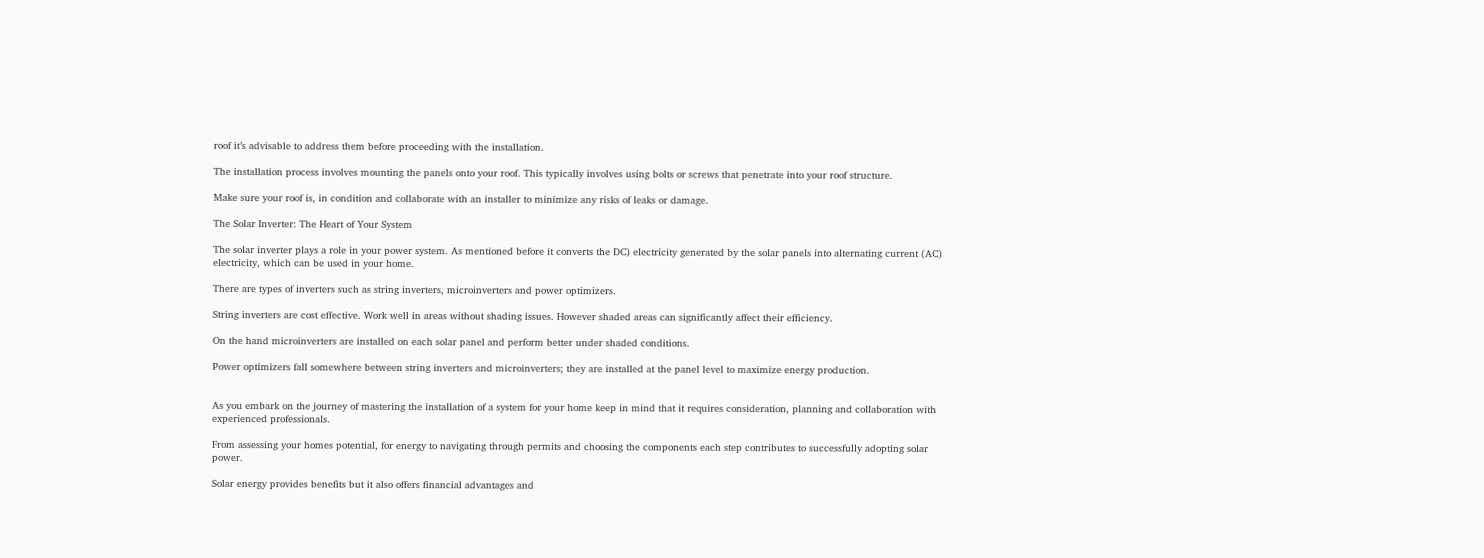roof it’s advisable to address them before proceeding with the installation.

The installation process involves mounting the panels onto your roof. This typically involves using bolts or screws that penetrate into your roof structure.

Make sure your roof is, in condition and collaborate with an installer to minimize any risks of leaks or damage.

The Solar Inverter: The Heart of Your System

The solar inverter plays a role in your power system. As mentioned before it converts the DC) electricity generated by the solar panels into alternating current (AC) electricity, which can be used in your home.

There are types of inverters such as string inverters, microinverters and power optimizers.

String inverters are cost effective. Work well in areas without shading issues. However shaded areas can significantly affect their efficiency.

On the hand microinverters are installed on each solar panel and perform better under shaded conditions.

Power optimizers fall somewhere between string inverters and microinverters; they are installed at the panel level to maximize energy production.


As you embark on the journey of mastering the installation of a system for your home keep in mind that it requires consideration, planning and collaboration with experienced professionals.

From assessing your homes potential, for energy to navigating through permits and choosing the components each step contributes to successfully adopting solar power.

Solar energy provides benefits but it also offers financial advantages and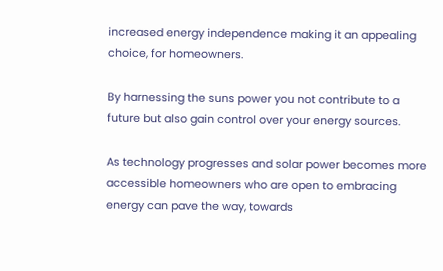increased energy independence making it an appealing choice, for homeowners.

By harnessing the suns power you not contribute to a future but also gain control over your energy sources.

As technology progresses and solar power becomes more accessible homeowners who are open to embracing energy can pave the way, towards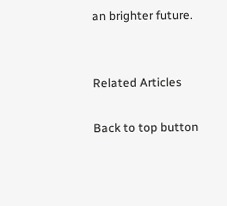an brighter future.


Related Articles

Back to top button